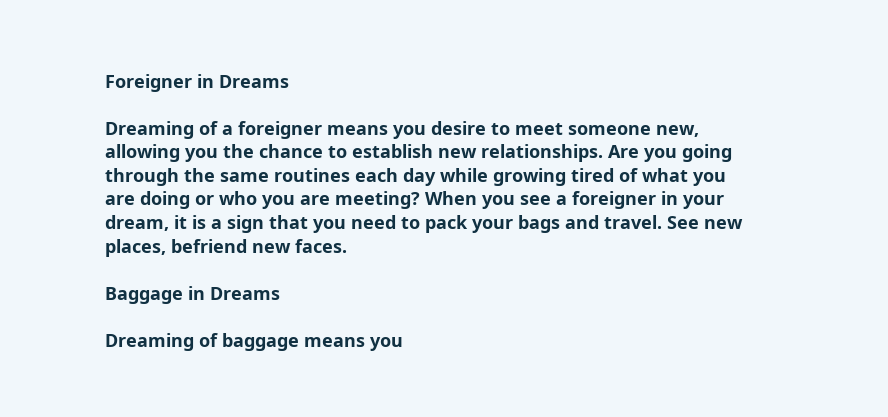Foreigner in Dreams

Dreaming of a foreigner means you desire to meet someone new, allowing you the chance to establish new relationships. Are you going through the same routines each day while growing tired of what you are doing or who you are meeting? When you see a foreigner in your dream, it is a sign that you need to pack your bags and travel. See new places, befriend new faces.

Baggage in Dreams

Dreaming of baggage means you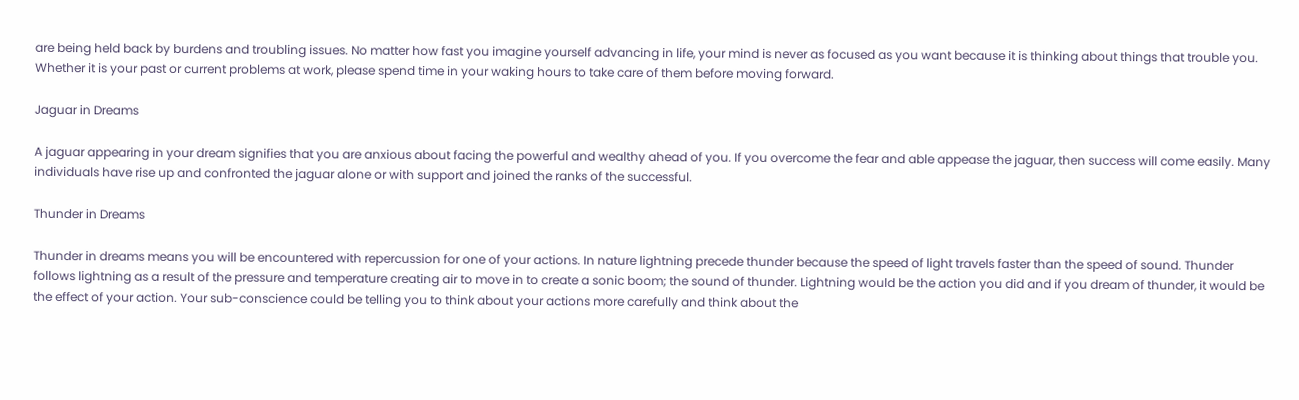are being held back by burdens and troubling issues. No matter how fast you imagine yourself advancing in life, your mind is never as focused as you want because it is thinking about things that trouble you. Whether it is your past or current problems at work, please spend time in your waking hours to take care of them before moving forward.

Jaguar in Dreams

A jaguar appearing in your dream signifies that you are anxious about facing the powerful and wealthy ahead of you. If you overcome the fear and able appease the jaguar, then success will come easily. Many individuals have rise up and confronted the jaguar alone or with support and joined the ranks of the successful.

Thunder in Dreams

Thunder in dreams means you will be encountered with repercussion for one of your actions. In nature lightning precede thunder because the speed of light travels faster than the speed of sound. Thunder follows lightning as a result of the pressure and temperature creating air to move in to create a sonic boom; the sound of thunder. Lightning would be the action you did and if you dream of thunder, it would be the effect of your action. Your sub-conscience could be telling you to think about your actions more carefully and think about the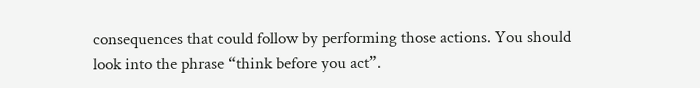consequences that could follow by performing those actions. You should look into the phrase “think before you act”.